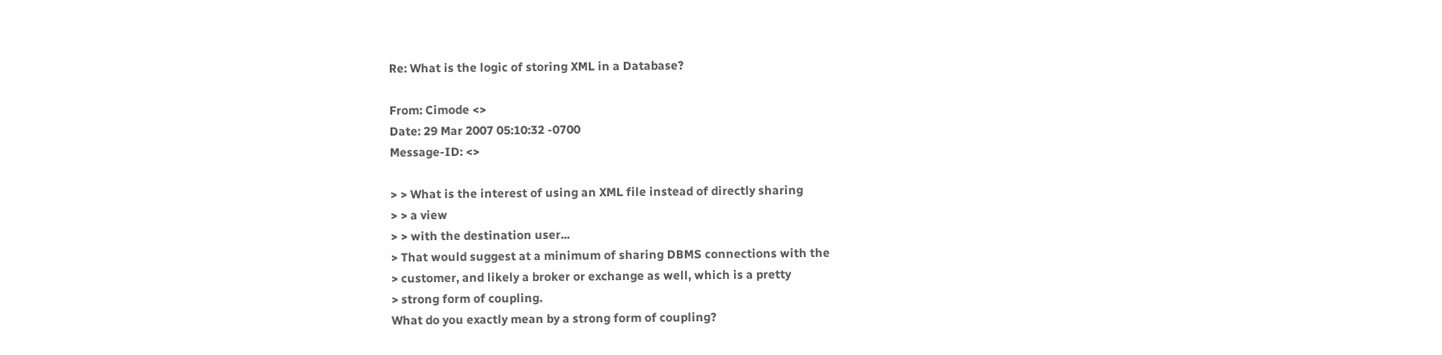Re: What is the logic of storing XML in a Database?

From: Cimode <>
Date: 29 Mar 2007 05:10:32 -0700
Message-ID: <>

> > What is the interest of using an XML file instead of directly sharing
> > a view
> > with the destination user...
> That would suggest at a minimum of sharing DBMS connections with the
> customer, and likely a broker or exchange as well, which is a pretty
> strong form of coupling.
What do you exactly mean by a strong form of coupling?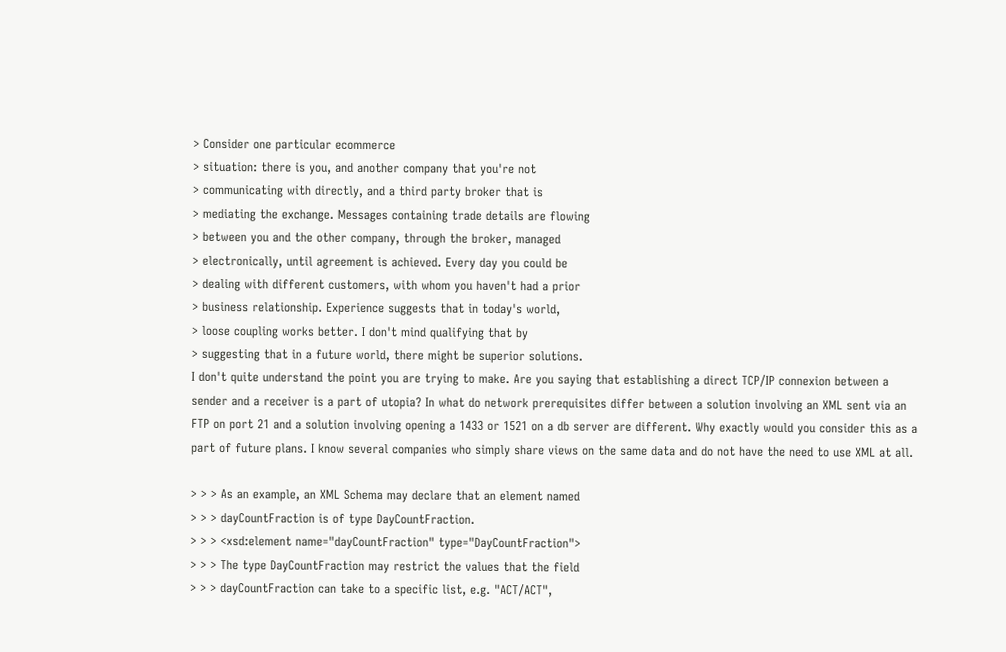> Consider one particular ecommerce
> situation: there is you, and another company that you're not
> communicating with directly, and a third party broker that is
> mediating the exchange. Messages containing trade details are flowing
> between you and the other company, through the broker, managed
> electronically, until agreement is achieved. Every day you could be
> dealing with different customers, with whom you haven't had a prior
> business relationship. Experience suggests that in today's world,
> loose coupling works better. I don't mind qualifying that by
> suggesting that in a future world, there might be superior solutions.
I don't quite understand the point you are trying to make. Are you saying that establishing a direct TCP/IP connexion between a sender and a receiver is a part of utopia? In what do network prerequisites differ between a solution involving an XML sent via an FTP on port 21 and a solution involving opening a 1433 or 1521 on a db server are different. Why exactly would you consider this as a part of future plans. I know several companies who simply share views on the same data and do not have the need to use XML at all.

> > > As an example, an XML Schema may declare that an element named
> > > dayCountFraction is of type DayCountFraction.
> > > <xsd:element name="dayCountFraction" type="DayCountFraction">
> > > The type DayCountFraction may restrict the values that the field
> > > dayCountFraction can take to a specific list, e.g. "ACT/ACT",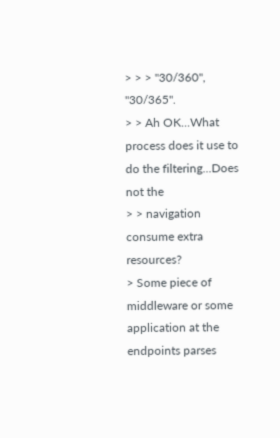> > > "30/360", "30/365".
> > Ah OK...What process does it use to do the filtering...Does not the
> > navigation consume extra resources?
> Some piece of middleware or some application at the endpoints parses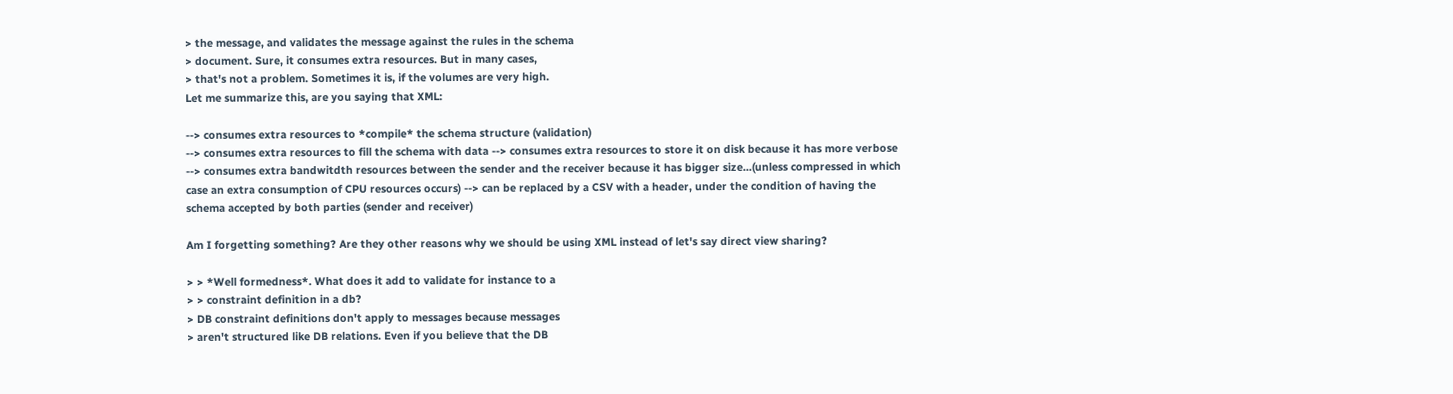> the message, and validates the message against the rules in the schema
> document. Sure, it consumes extra resources. But in many cases,
> that's not a problem. Sometimes it is, if the volumes are very high.
Let me summarize this, are you saying that XML:

--> consumes extra resources to *compile* the schema structure (validation)
--> consumes extra resources to fill the schema with data --> consumes extra resources to store it on disk because it has more verbose
--> consumes extra bandwitdth resources between the sender and the receiver because it has bigger size...(unless compressed in which case an extra consumption of CPU resources occurs) --> can be replaced by a CSV with a header, under the condition of having the schema accepted by both parties (sender and receiver)

Am I forgetting something? Are they other reasons why we should be using XML instead of let's say direct view sharing?

> > *Well formedness*. What does it add to validate for instance to a
> > constraint definition in a db?
> DB constraint definitions don't apply to messages because messages
> aren't structured like DB relations. Even if you believe that the DB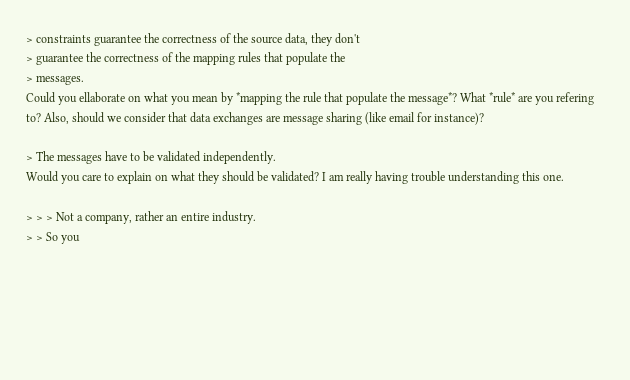> constraints guarantee the correctness of the source data, they don't
> guarantee the correctness of the mapping rules that populate the
> messages.
Could you ellaborate on what you mean by *mapping the rule that populate the message*? What *rule* are you refering to? Also, should we consider that data exchanges are message sharing (like email for instance)?

> The messages have to be validated independently.
Would you care to explain on what they should be validated? I am really having trouble understanding this one.

> > > Not a company, rather an entire industry.
> > So you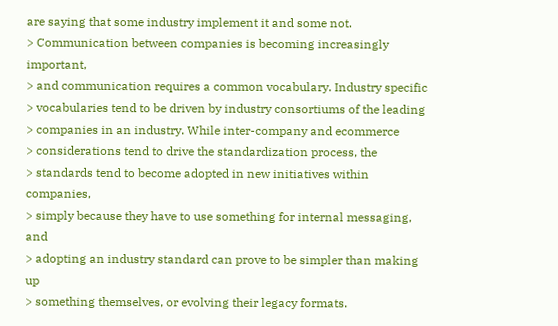are saying that some industry implement it and some not.
> Communication between companies is becoming increasingly important,
> and communication requires a common vocabulary. Industry specific
> vocabularies tend to be driven by industry consortiums of the leading
> companies in an industry. While inter-company and ecommerce
> considerations tend to drive the standardization process, the
> standards tend to become adopted in new initiatives within companies,
> simply because they have to use something for internal messaging, and
> adopting an industry standard can prove to be simpler than making up
> something themselves, or evolving their legacy formats.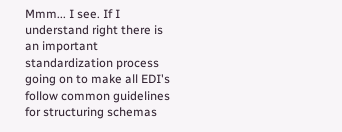Mmm... I see. If I understand right there is an important standardization process going on to make all EDI's follow common guidelines for structuring schemas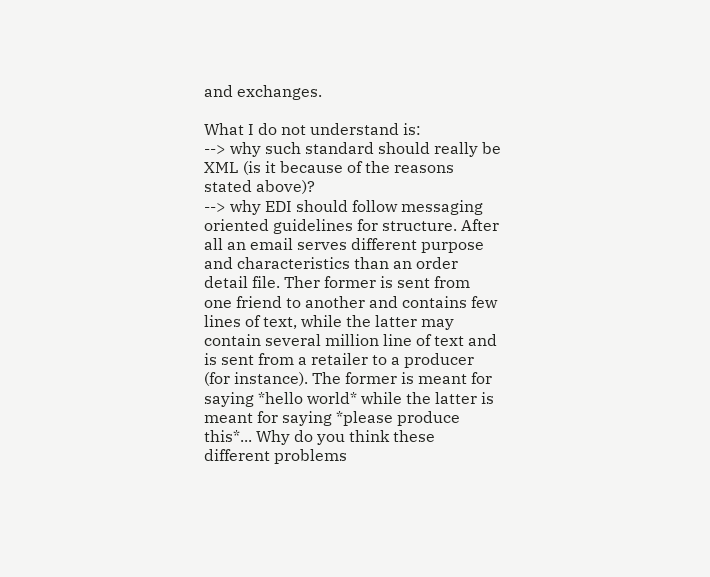and exchanges.

What I do not understand is:
--> why such standard should really be XML (is it because of the reasons stated above)?
--> why EDI should follow messaging oriented guidelines for structure. After all an email serves different purpose and characteristics than an order detail file. Ther former is sent from one friend to another and contains few lines of text, while the latter may contain several million line of text and is sent from a retailer to a producer (for instance). The former is meant for saying *hello world* while the latter is meant for saying *please produce this*... Why do you think these different problems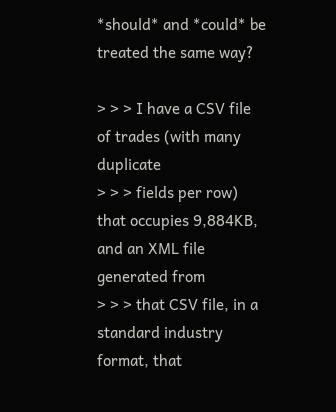*should* and *could* be treated the same way?

> > > I have a CSV file of trades (with many duplicate
> > > fields per row) that occupies 9,884KB, and an XML file generated from
> > > that CSV file, in a standard industry format, that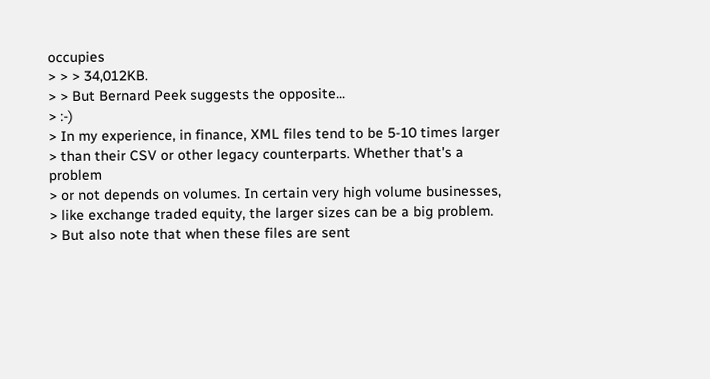occupies
> > > 34,012KB.
> > But Bernard Peek suggests the opposite...
> :-)
> In my experience, in finance, XML files tend to be 5-10 times larger
> than their CSV or other legacy counterparts. Whether that's a problem
> or not depends on volumes. In certain very high volume businesses,
> like exchange traded equity, the larger sizes can be a big problem.
> But also note that when these files are sent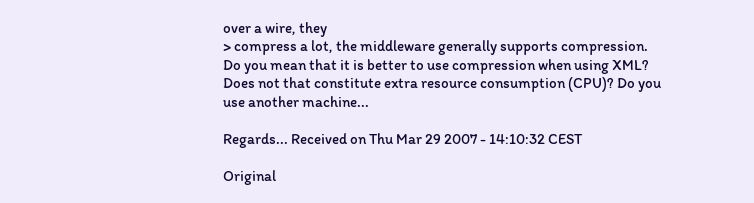over a wire, they
> compress a lot, the middleware generally supports compression.
Do you mean that it is better to use compression when using XML? Does not that constitute extra resource consumption (CPU)? Do you use another machine...

Regards... Received on Thu Mar 29 2007 - 14:10:32 CEST

Original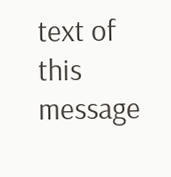text of this message